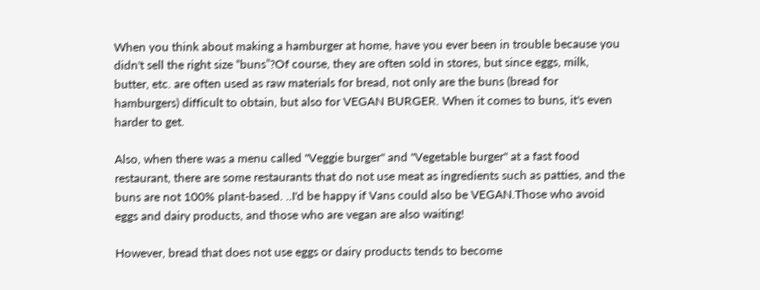When you think about making a hamburger at home, have you ever been in trouble because you didn't sell the right size “buns”?Of course, they are often sold in stores, but since eggs, milk, butter, etc. are often used as raw materials for bread, not only are the buns (bread for hamburgers) difficult to obtain, but also for VEGAN BURGER. When it comes to buns, it's even harder to get.

Also, when there was a menu called "Veggie burger" and "Vegetable burger" at a fast food restaurant, there are some restaurants that do not use meat as ingredients such as patties, and the buns are not 100% plant-based. ..I'd be happy if Vans could also be VEGAN.Those who avoid eggs and dairy products, and those who are vegan are also waiting!

However, bread that does not use eggs or dairy products tends to become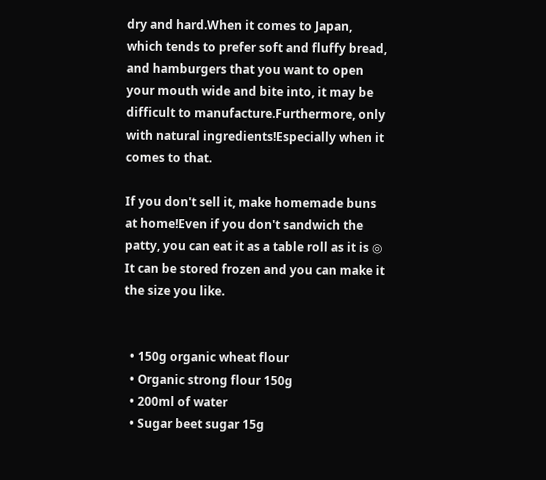dry and hard.When it comes to Japan, which tends to prefer soft and fluffy bread, and hamburgers that you want to open your mouth wide and bite into, it may be difficult to manufacture.Furthermore, only with natural ingredients!Especially when it comes to that.

If you don't sell it, make homemade buns at home!Even if you don't sandwich the patty, you can eat it as a table roll as it is ◎ It can be stored frozen and you can make it the size you like.


  • 150g organic wheat flour
  • Organic strong flour 150g
  • 200ml of water
  • Sugar beet sugar 15g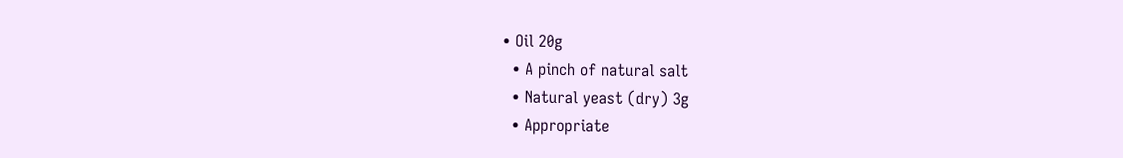• Oil 20g
  • A pinch of natural salt
  • Natural yeast (dry) 3g
  • Appropriate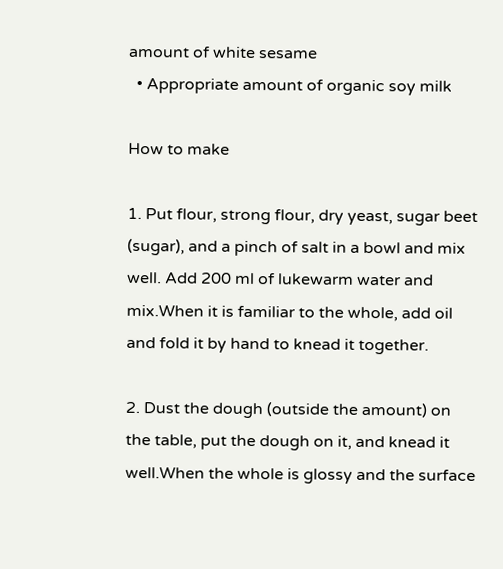amount of white sesame
  • Appropriate amount of organic soy milk

How to make

1. Put flour, strong flour, dry yeast, sugar beet (sugar), and a pinch of salt in a bowl and mix well. Add 200 ml of lukewarm water and mix.When it is familiar to the whole, add oil and fold it by hand to knead it together.

2. Dust the dough (outside the amount) on the table, put the dough on it, and knead it well.When the whole is glossy and the surface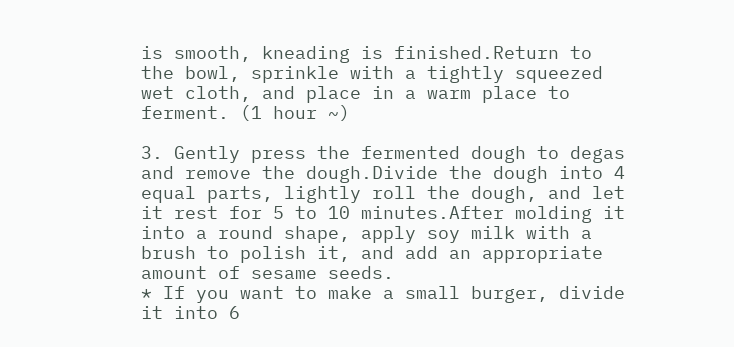is smooth, kneading is finished.Return to the bowl, sprinkle with a tightly squeezed wet cloth, and place in a warm place to ferment. (1 hour ~)

3. Gently press the fermented dough to degas and remove the dough.Divide the dough into 4 equal parts, lightly roll the dough, and let it rest for 5 to 10 minutes.After molding it into a round shape, apply soy milk with a brush to polish it, and add an appropriate amount of sesame seeds.
* If you want to make a small burger, divide it into 6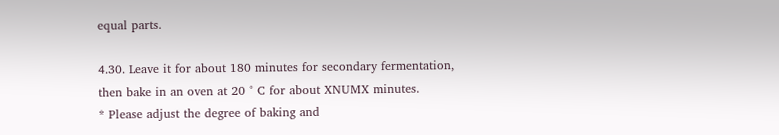equal parts.

4.30. Leave it for about 180 minutes for secondary fermentation, then bake in an oven at 20 ° C for about XNUMX minutes.
* Please adjust the degree of baking and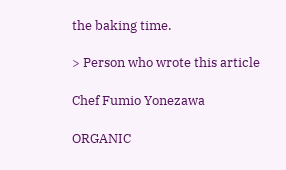the baking time.

> Person who wrote this article

Chef Fumio Yonezawa

ORGANIC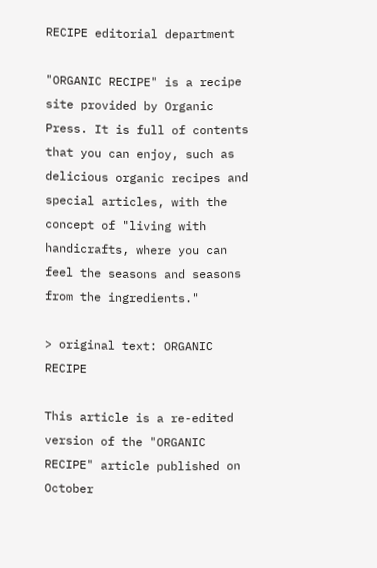RECIPE editorial department

"ORGANIC RECIPE" is a recipe site provided by Organic Press. It is full of contents that you can enjoy, such as delicious organic recipes and special articles, with the concept of "living with handicrafts, where you can feel the seasons and seasons from the ingredients."

> original text: ORGANIC RECIPE

This article is a re-edited version of the "ORGANIC RECIPE" article published on October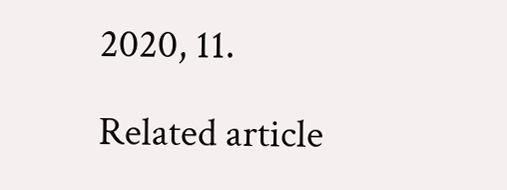2020, 11.

Related article